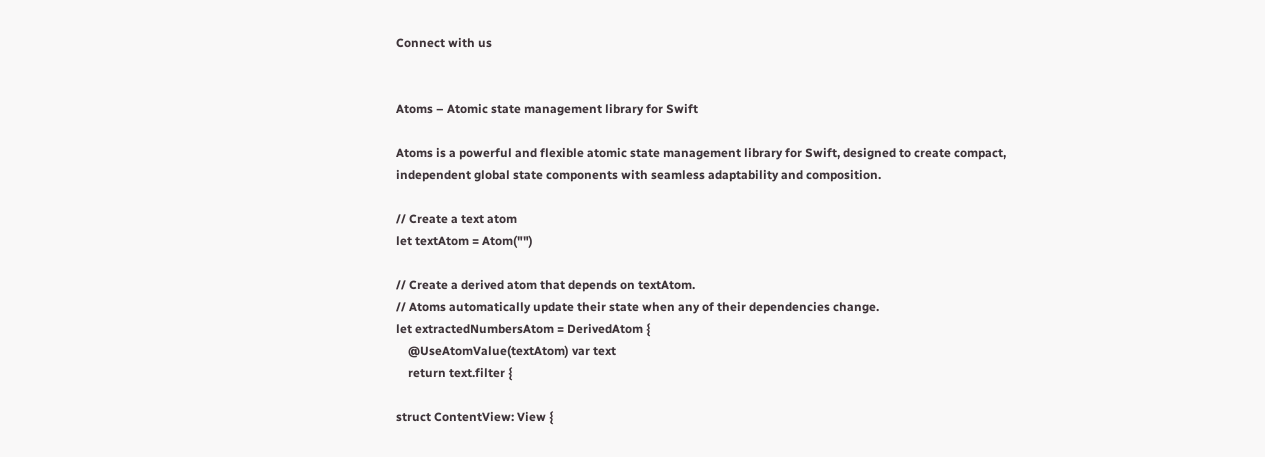Connect with us


Atoms – Atomic state management library for Swift

Atoms is a powerful and flexible atomic state management library for Swift, designed to create compact, independent global state components with seamless adaptability and composition.

// Create a text atom
let textAtom = Atom("")

// Create a derived atom that depends on textAtom.
// Atoms automatically update their state when any of their dependencies change.
let extractedNumbersAtom = DerivedAtom {
    @UseAtomValue(textAtom) var text
    return text.filter {

struct ContentView: View {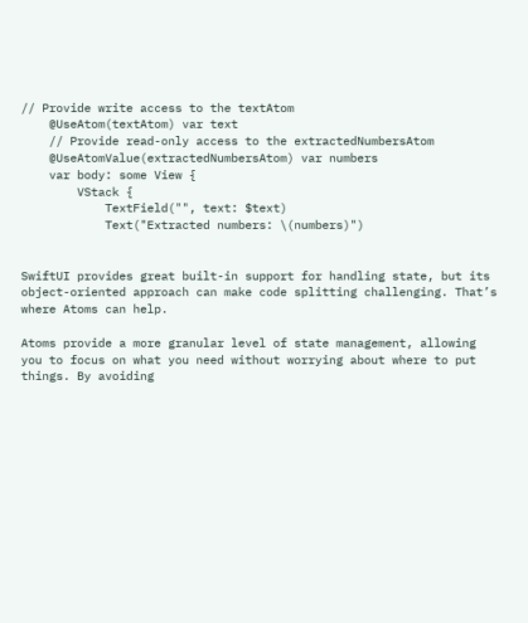// Provide write access to the textAtom
    @UseAtom(textAtom) var text
    // Provide read-only access to the extractedNumbersAtom
    @UseAtomValue(extractedNumbersAtom) var numbers
    var body: some View {
        VStack {
            TextField("", text: $text)
            Text("Extracted numbers: \(numbers)")


SwiftUI provides great built-in support for handling state, but its object-oriented approach can make code splitting challenging. That’s where Atoms can help.

Atoms provide a more granular level of state management, allowing you to focus on what you need without worrying about where to put things. By avoiding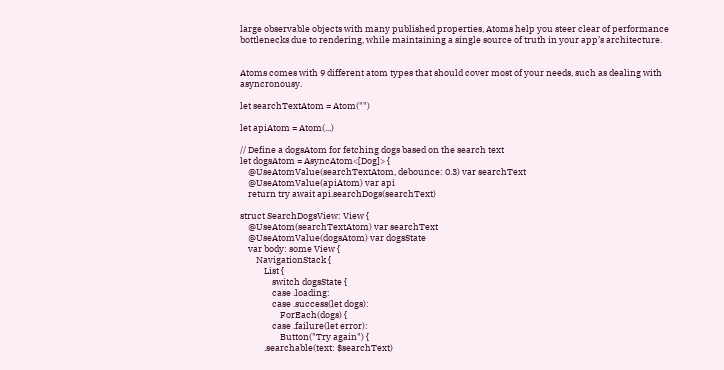large observable objects with many published properties, Atoms help you steer clear of performance bottlenecks due to rendering, while maintaining a single source of truth in your app’s architecture.


Atoms comes with 9 different atom types that should cover most of your needs, such as dealing with asyncronousy.

let searchTextAtom = Atom("")

let apiAtom = Atom(...)

// Define a dogsAtom for fetching dogs based on the search text
let dogsAtom = AsyncAtom<[Dog]> {
    @UseAtomValue(searchTextAtom, debounce: 0.3) var searchText
    @UseAtomValue(apiAtom) var api
    return try await api.searchDogs(searchText)

struct SearchDogsView: View {
    @UseAtom(searchTextAtom) var searchText
    @UseAtomValue(dogsAtom) var dogsState
    var body: some View {
        NavigationStack {
            List {
                switch dogsState {
                case .loading:
                case .success(let dogs):
                    ForEach(dogs) {
                case .failure(let error):
                    Button("Try again") {
            .searchable(text: $searchText)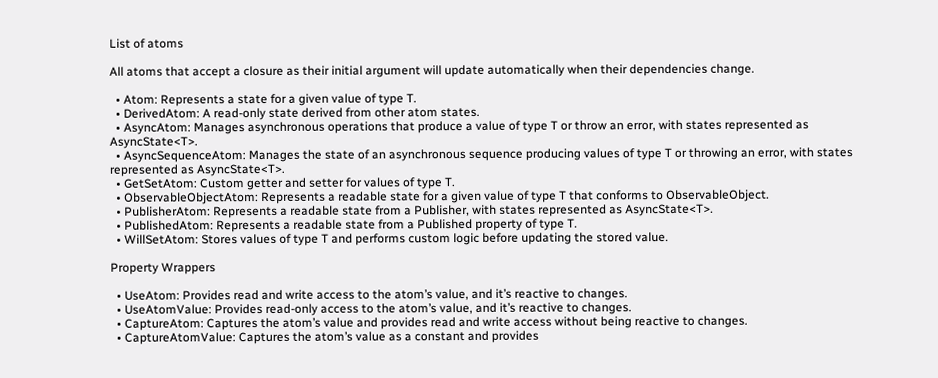List of atoms

All atoms that accept a closure as their initial argument will update automatically when their dependencies change.

  • Atom: Represents a state for a given value of type T.
  • DerivedAtom: A read-only state derived from other atom states.
  • AsyncAtom: Manages asynchronous operations that produce a value of type T or throw an error, with states represented as AsyncState<T>.
  • AsyncSequenceAtom: Manages the state of an asynchronous sequence producing values of type T or throwing an error, with states represented as AsyncState<T>.
  • GetSetAtom: Custom getter and setter for values of type T.
  • ObservableObjectAtom: Represents a readable state for a given value of type T that conforms to ObservableObject.
  • PublisherAtom: Represents a readable state from a Publisher, with states represented as AsyncState<T>.
  • PublishedAtom: Represents a readable state from a Published property of type T.
  • WillSetAtom: Stores values of type T and performs custom logic before updating the stored value.

Property Wrappers

  • UseAtom: Provides read and write access to the atom’s value, and it’s reactive to changes.
  • UseAtomValue: Provides read-only access to the atom’s value, and it’s reactive to changes.
  • CaptureAtom: Captures the atom’s value and provides read and write access without being reactive to changes.
  • CaptureAtomValue: Captures the atom’s value as a constant and provides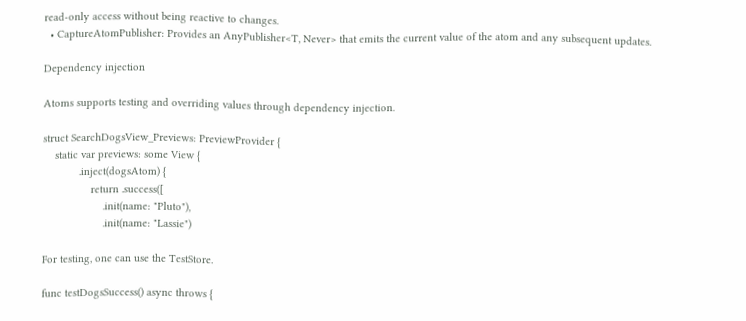read-only access without being reactive to changes.
  • CaptureAtomPublisher: Provides an AnyPublisher<T, Never> that emits the current value of the atom and any subsequent updates.

Dependency injection

Atoms supports testing and overriding values through dependency injection.

struct SearchDogsView_Previews: PreviewProvider {
    static var previews: some View {
            .inject(dogsAtom) {
                return .success([
                    .init(name: "Pluto"),
                    .init(name: "Lassie")

For testing, one can use the TestStore.

func testDogsSuccess() async throws {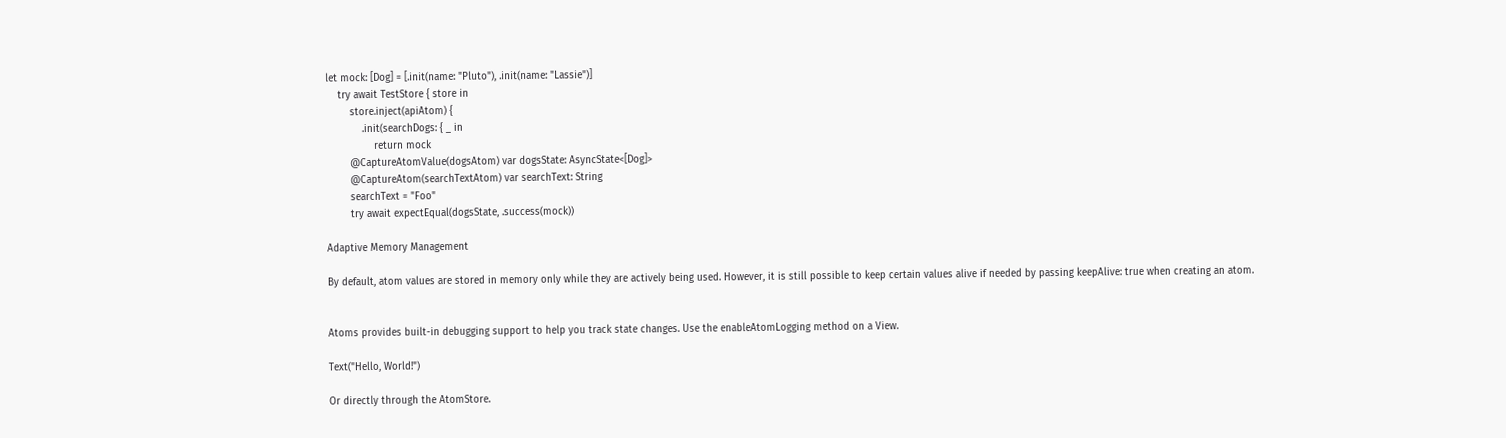let mock: [Dog] = [.init(name: "Pluto"), .init(name: "Lassie")]
    try await TestStore { store in
        store.inject(apiAtom) {
            .init(searchDogs: { _ in
                return mock
        @CaptureAtomValue(dogsAtom) var dogsState: AsyncState<[Dog]>
        @CaptureAtom(searchTextAtom) var searchText: String
        searchText = "Foo"
        try await expectEqual(dogsState, .success(mock))

Adaptive Memory Management

By default, atom values are stored in memory only while they are actively being used. However, it is still possible to keep certain values alive if needed by passing keepAlive: true when creating an atom.


Atoms provides built-in debugging support to help you track state changes. Use the enableAtomLogging method on a View.

Text("Hello, World!")

Or directly through the AtomStore.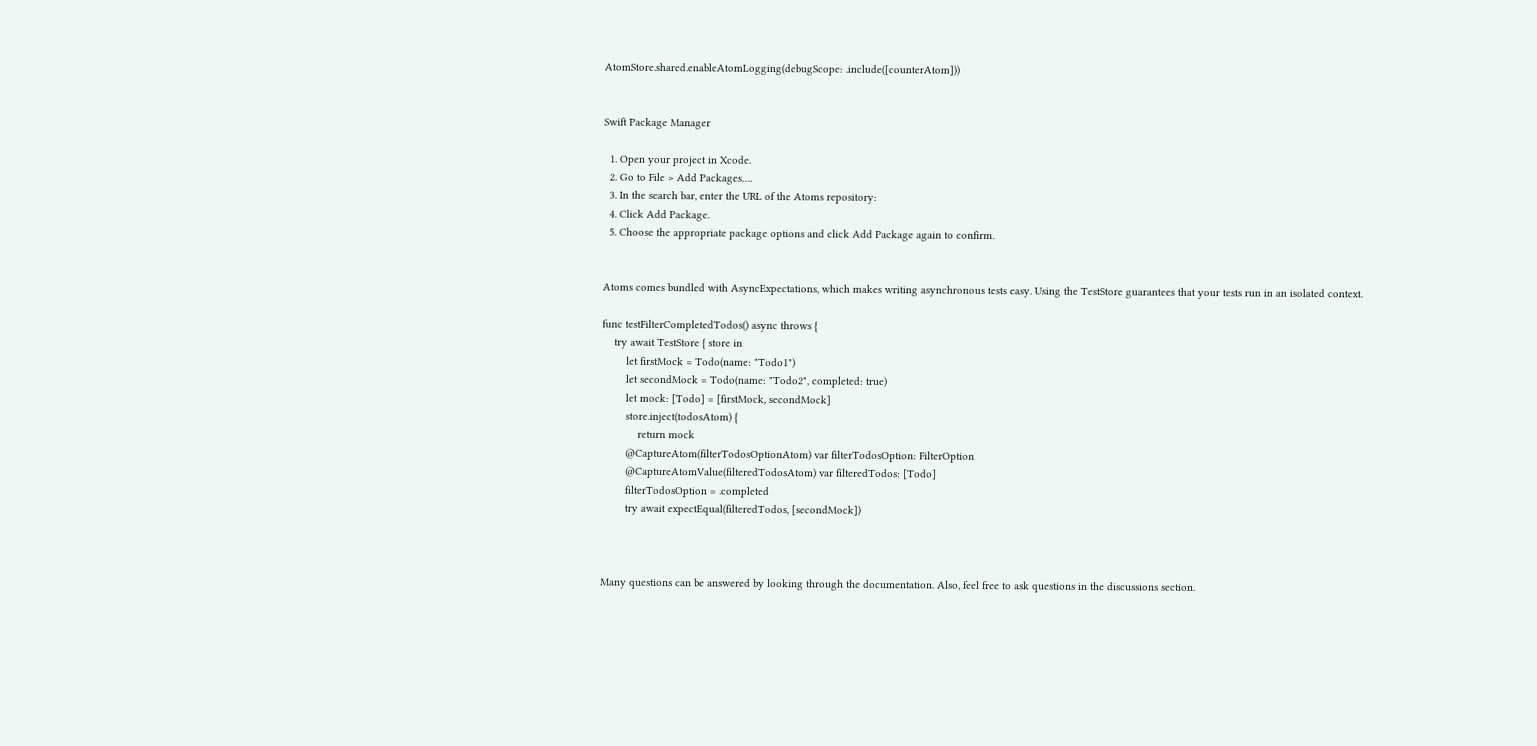AtomStore.shared.enableAtomLogging(debugScope: .include([counterAtom]))


Swift Package Manager

  1. Open your project in Xcode.
  2. Go to File > Add Packages….
  3. In the search bar, enter the URL of the Atoms repository:
  4. Click Add Package.
  5. Choose the appropriate package options and click Add Package again to confirm.


Atoms comes bundled with AsyncExpectations, which makes writing asynchronous tests easy. Using the TestStore guarantees that your tests run in an isolated context.

func testFilterCompletedTodos() async throws {
    try await TestStore { store in
        let firstMock = Todo(name: "Todo1")
        let secondMock = Todo(name: "Todo2", completed: true)
        let mock: [Todo] = [firstMock, secondMock]
        store.inject(todosAtom) {
            return mock
        @CaptureAtom(filterTodosOptionAtom) var filterTodosOption: FilterOption
        @CaptureAtomValue(filteredTodosAtom) var filteredTodos: [Todo]
        filterTodosOption = .completed
        try await expectEqual(filteredTodos, [secondMock])



Many questions can be answered by looking through the documentation. Also, feel free to ask questions in the discussions section.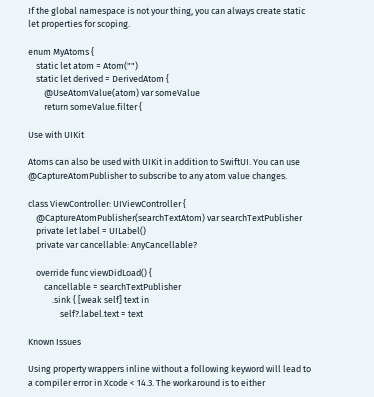If the global namespace is not your thing, you can always create static let properties for scoping.

enum MyAtoms {
    static let atom = Atom("")
    static let derived = DerivedAtom {
        @UseAtomValue(atom) var someValue
        return someValue.filter {

Use with UIKit

Atoms can also be used with UIKit in addition to SwiftUI. You can use @CaptureAtomPublisher to subscribe to any atom value changes.

class ViewController: UIViewController {
    @CaptureAtomPublisher(searchTextAtom) var searchTextPublisher
    private let label = UILabel()
    private var cancellable: AnyCancellable?

    override func viewDidLoad() {
        cancellable = searchTextPublisher
            .sink { [weak self] text in
                self?.label.text = text

Known Issues

Using property wrappers inline without a following keyword will lead to a compiler error in Xcode < 14.3. The workaround is to either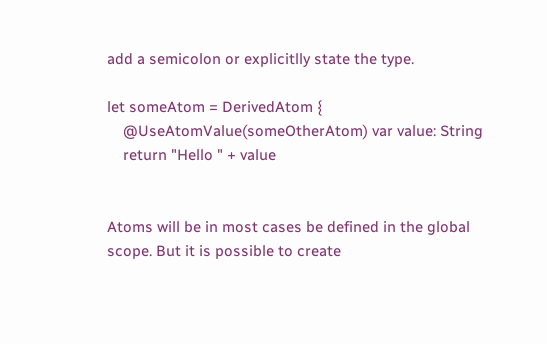add a semicolon or explicitlly state the type.

let someAtom = DerivedAtom {
    @UseAtomValue(someOtherAtom) var value: String
    return "Hello " + value


Atoms will be in most cases be defined in the global scope. But it is possible to create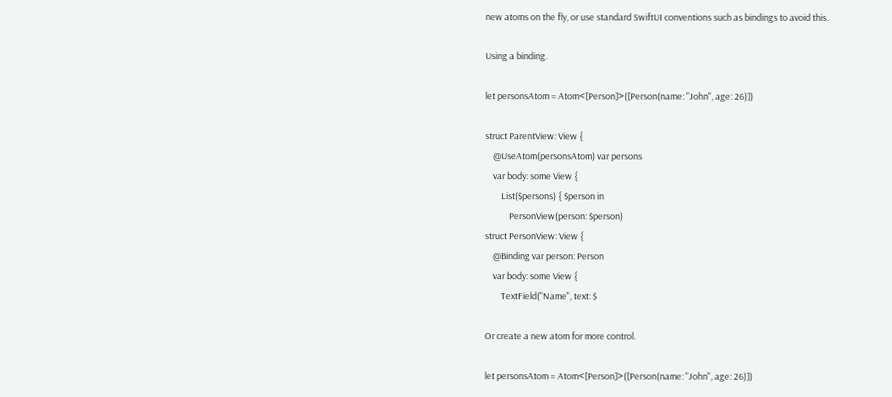new atoms on the fly, or use standard SwiftUI conventions such as bindings to avoid this.

Using a binding.

let personsAtom = Atom<[Person]>([Person(name: "John", age: 26)])

struct ParentView: View {
    @UseAtom(personsAtom) var persons
    var body: some View {
        List($persons) { $person in
            PersonView(person: $person)
struct PersonView: View {
    @Binding var person: Person
    var body: some View {
        TextField("Name", text: $

Or create a new atom for more control.

let personsAtom = Atom<[Person]>([Person(name: "John", age: 26)])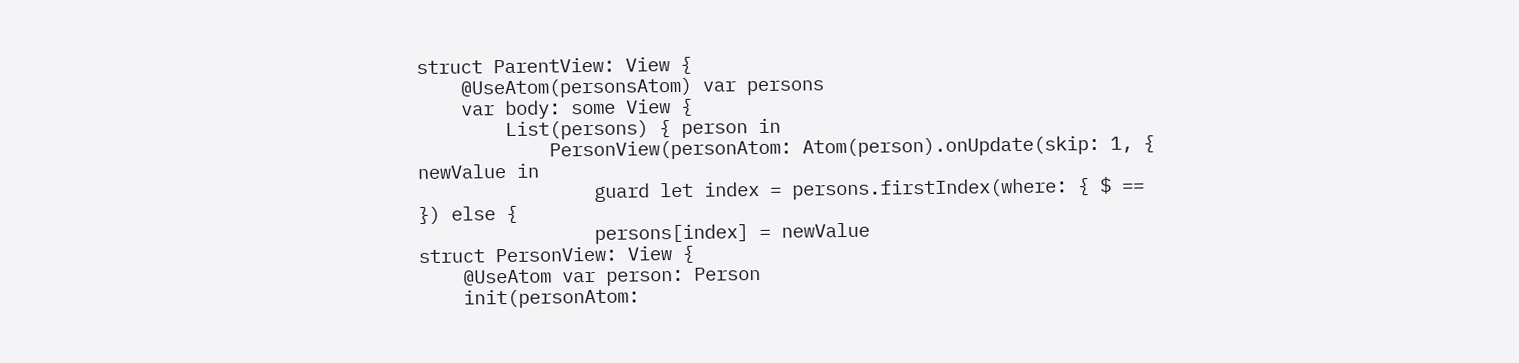struct ParentView: View {
    @UseAtom(personsAtom) var persons
    var body: some View {
        List(persons) { person in
            PersonView(personAtom: Atom(person).onUpdate(skip: 1, { newValue in
                guard let index = persons.firstIndex(where: { $ == }) else {
                persons[index] = newValue
struct PersonView: View {
    @UseAtom var person: Person
    init(personAtom: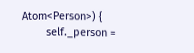Atom<Person>) {
        self._person =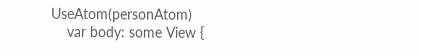UseAtom(personAtom)
    var body: some View {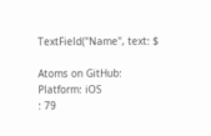TextField("Name", text: $

Atoms on GitHub:
Platform: iOS
: 79